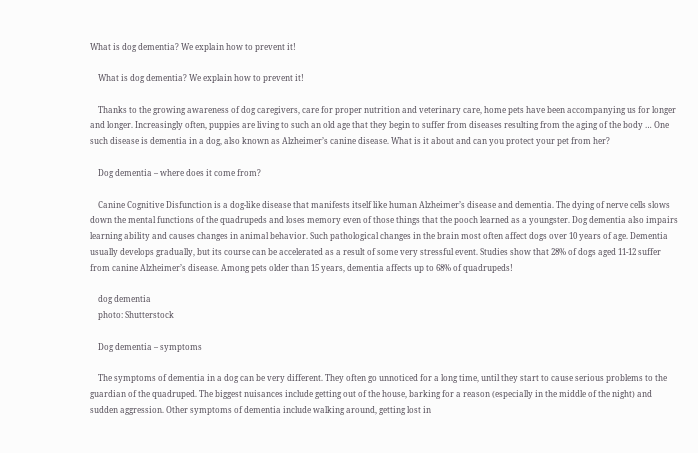What is dog dementia? We explain how to prevent it!

    What is dog dementia? We explain how to prevent it!

    Thanks to the growing awareness of dog caregivers, care for proper nutrition and veterinary care, home pets have been accompanying us for longer and longer. Increasingly often, puppies are living to such an old age that they begin to suffer from diseases resulting from the aging of the body … One such disease is dementia in a dog, also known as Alzheimer’s canine disease. What is it about and can you protect your pet from her?

    Dog dementia – where does it come from?

    Canine Cognitive Disfunction is a dog-like disease that manifests itself like human Alzheimer’s disease and dementia. The dying of nerve cells slows down the mental functions of the quadrupeds and loses memory even of those things that the pooch learned as a youngster. Dog dementia also impairs learning ability and causes changes in animal behavior. Such pathological changes in the brain most often affect dogs over 10 years of age. Dementia usually develops gradually, but its course can be accelerated as a result of some very stressful event. Studies show that 28% of dogs aged 11-12 suffer from canine Alzheimer’s disease. Among pets older than 15 years, dementia affects up to 68% of quadrupeds!

    dog dementia
    photo: Shutterstock

    Dog dementia – symptoms

    The symptoms of dementia in a dog can be very different. They often go unnoticed for a long time, until they start to cause serious problems to the guardian of the quadruped. The biggest nuisances include getting out of the house, barking for a reason (especially in the middle of the night) and sudden aggression. Other symptoms of dementia include walking around, getting lost in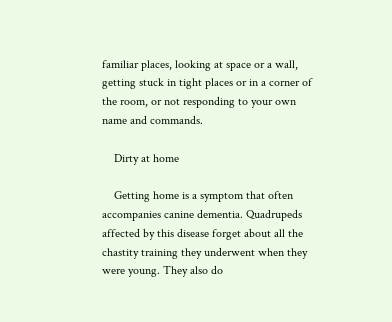familiar places, looking at space or a wall, getting stuck in tight places or in a corner of the room, or not responding to your own name and commands.

    Dirty at home

    Getting home is a symptom that often accompanies canine dementia. Quadrupeds affected by this disease forget about all the chastity training they underwent when they were young. They also do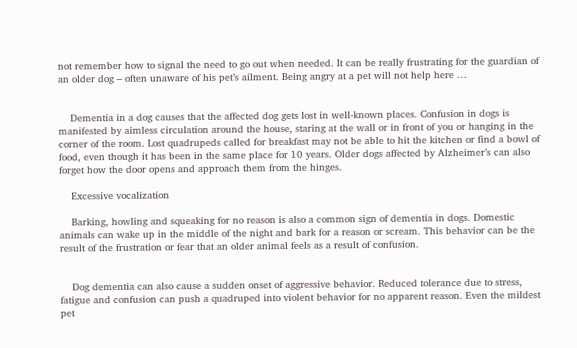not remember how to signal the need to go out when needed. It can be really frustrating for the guardian of an older dog – often unaware of his pet’s ailment. Being angry at a pet will not help here …


    Dementia in a dog causes that the affected dog gets lost in well-known places. Confusion in dogs is manifested by aimless circulation around the house, staring at the wall or in front of you or hanging in the corner of the room. Lost quadrupeds called for breakfast may not be able to hit the kitchen or find a bowl of food, even though it has been in the same place for 10 years. Older dogs affected by Alzheimer’s can also forget how the door opens and approach them from the hinges.

    Excessive vocalization

    Barking, howling and squeaking for no reason is also a common sign of dementia in dogs. Domestic animals can wake up in the middle of the night and bark for a reason or scream. This behavior can be the result of the frustration or fear that an older animal feels as a result of confusion.


    Dog dementia can also cause a sudden onset of aggressive behavior. Reduced tolerance due to stress, fatigue and confusion can push a quadruped into violent behavior for no apparent reason. Even the mildest pet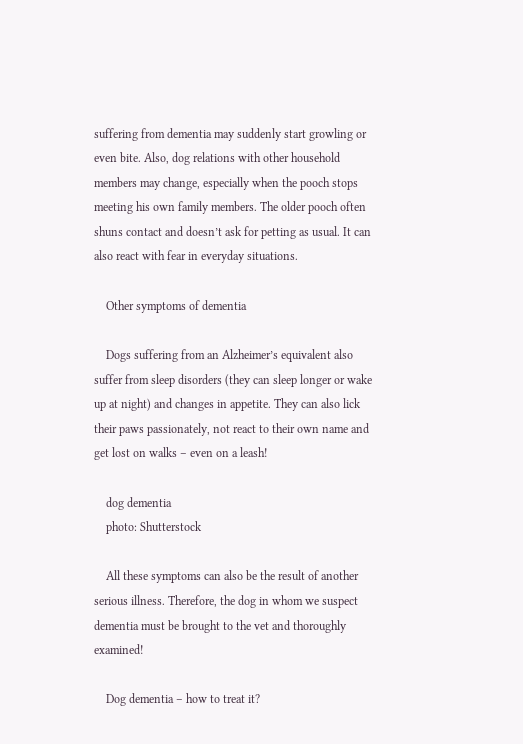suffering from dementia may suddenly start growling or even bite. Also, dog relations with other household members may change, especially when the pooch stops meeting his own family members. The older pooch often shuns contact and doesn’t ask for petting as usual. It can also react with fear in everyday situations.

    Other symptoms of dementia

    Dogs suffering from an Alzheimer’s equivalent also suffer from sleep disorders (they can sleep longer or wake up at night) and changes in appetite. They can also lick their paws passionately, not react to their own name and get lost on walks – even on a leash!

    dog dementia
    photo: Shutterstock

    All these symptoms can also be the result of another serious illness. Therefore, the dog in whom we suspect dementia must be brought to the vet and thoroughly examined!

    Dog dementia – how to treat it?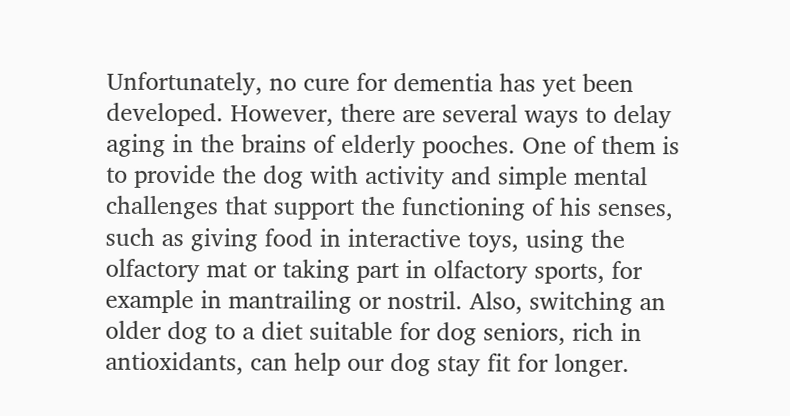Unfortunately, no cure for dementia has yet been developed. However, there are several ways to delay aging in the brains of elderly pooches. One of them is to provide the dog with activity and simple mental challenges that support the functioning of his senses, such as giving food in interactive toys, using the olfactory mat or taking part in olfactory sports, for example in mantrailing or nostril. Also, switching an older dog to a diet suitable for dog seniors, rich in antioxidants, can help our dog stay fit for longer.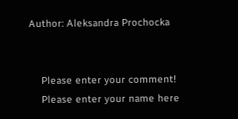Author: Aleksandra Prochocka


    Please enter your comment!
    Please enter your name here